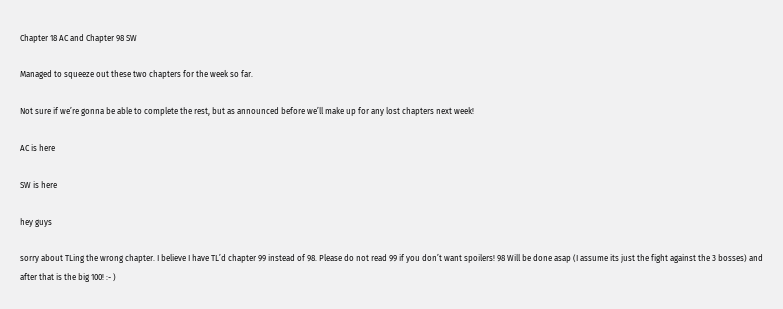Chapter 18 AC and Chapter 98 SW

Managed to squeeze out these two chapters for the week so far.

Not sure if we’re gonna be able to complete the rest, but as announced before we’ll make up for any lost chapters next week!

AC is here

SW is here

hey guys

sorry about TLing the wrong chapter. I believe I have TL’d chapter 99 instead of 98. Please do not read 99 if you don’t want spoilers! 98 Will be done asap (I assume its just the fight against the 3 bosses) and after that is the big 100! :- )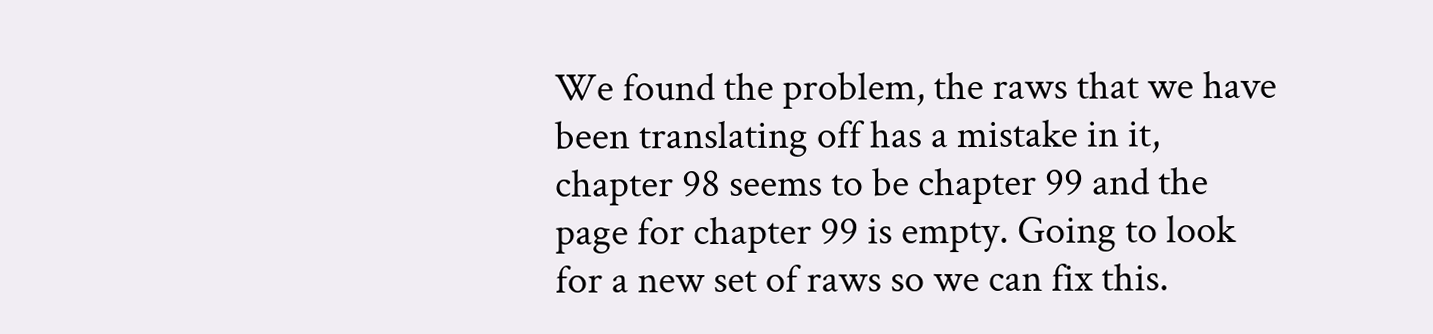We found the problem, the raws that we have been translating off has a mistake in it, chapter 98 seems to be chapter 99 and the page for chapter 99 is empty. Going to look for a new set of raws so we can fix this.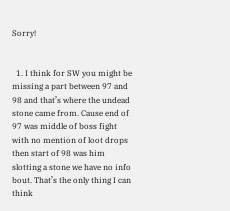Sorry!


  1. I think for SW you might be missing a part between 97 and 98 and that’s where the undead stone came from. Cause end of 97 was middle of boss fight with no mention of loot drops then start of 98 was him slotting a stone we have no info bout. That’s the only thing I can think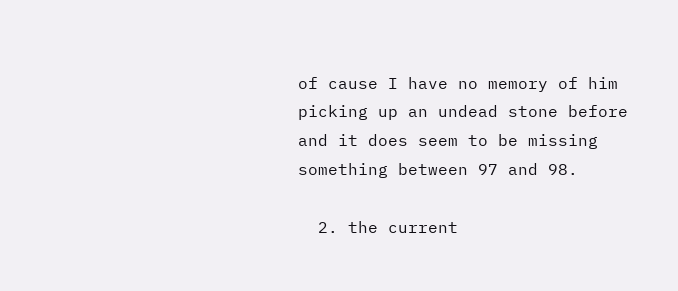of cause I have no memory of him picking up an undead stone before and it does seem to be missing something between 97 and 98.

  2. the current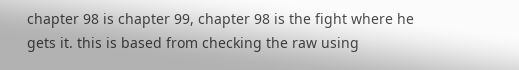chapter 98 is chapter 99, chapter 98 is the fight where he gets it. this is based from checking the raw using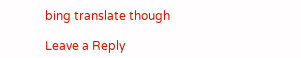bing translate though

Leave a Reply